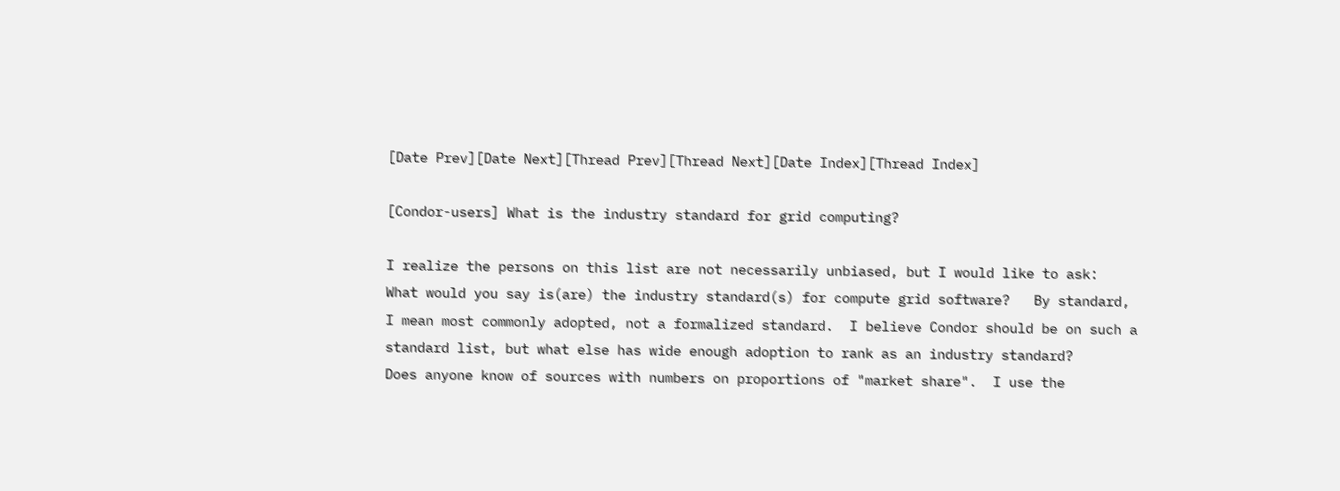[Date Prev][Date Next][Thread Prev][Thread Next][Date Index][Thread Index]

[Condor-users] What is the industry standard for grid computing?

I realize the persons on this list are not necessarily unbiased, but I would like to ask:
What would you say is(are) the industry standard(s) for compute grid software?   By standard, I mean most commonly adopted, not a formalized standard.  I believe Condor should be on such a standard list, but what else has wide enough adoption to rank as an industry standard?
Does anyone know of sources with numbers on proportions of "market share".  I use the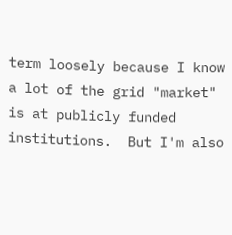term loosely because I know a lot of the grid "market" is at publicly funded institutions.  But I'm also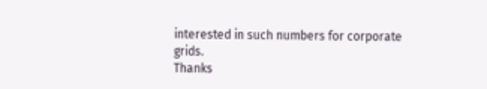interested in such numbers for corporate grids.
Thanks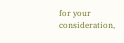for your consideration,